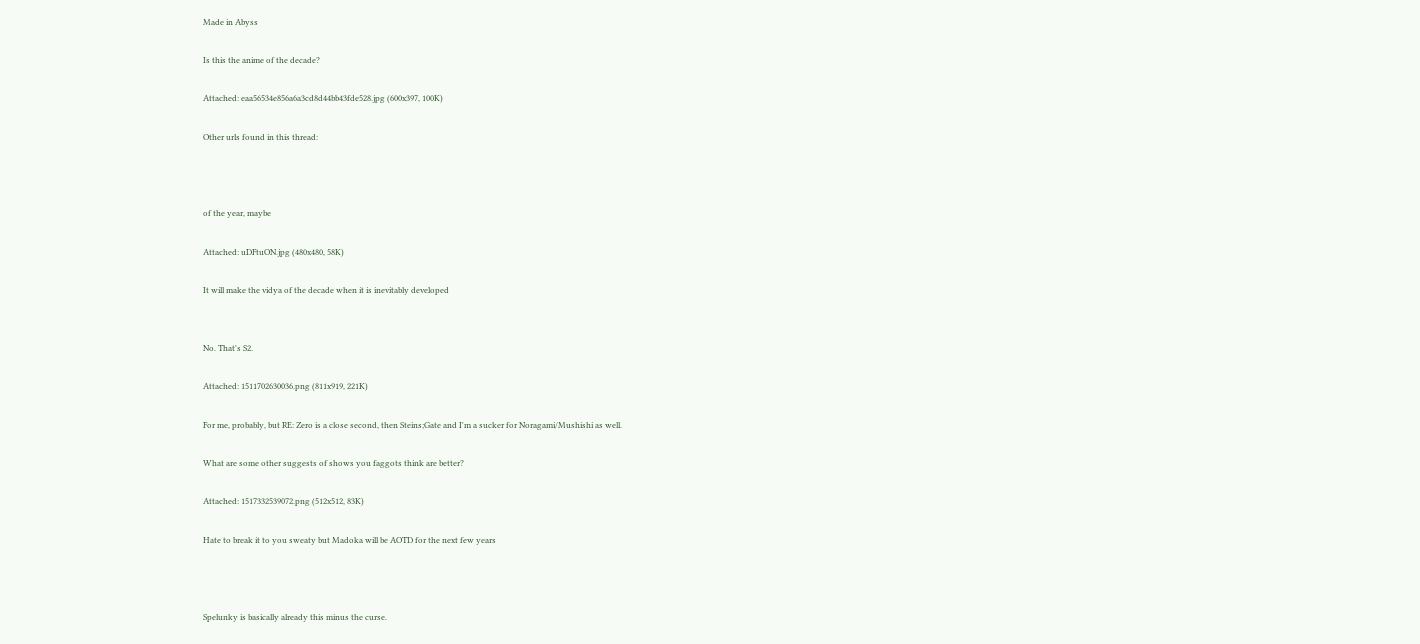Made in Abyss

Is this the anime of the decade?

Attached: eaa56534e856a6a3cd8d44bb43fde528.jpg (600x397, 100K)

Other urls found in this thread:



of the year, maybe

Attached: uDFtuON.jpg (480x480, 58K)

It will make the vidya of the decade when it is inevitably developed


No. That's S2.

Attached: 1511702630036.png (811x919, 221K)

For me, probably, but RE: Zero is a close second, then Steins;Gate and I'm a sucker for Noragami/Mushishi as well.

What are some other suggests of shows you faggots think are better?

Attached: 1517332539072.png (512x512, 83K)

Hate to break it to you sweaty but Madoka will be AOTD for the next few years



Spelunky is basically already this minus the curse.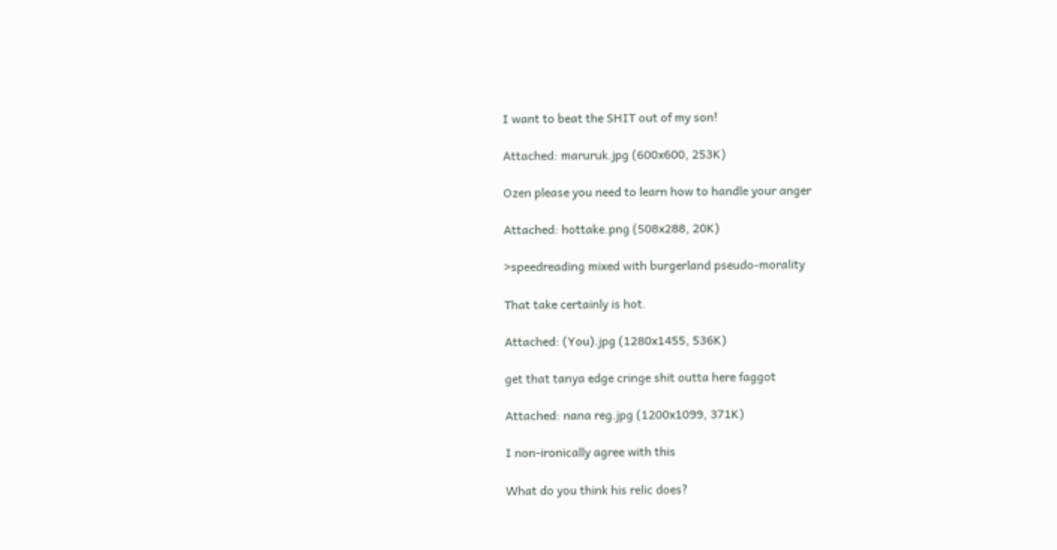I want to beat the SHIT out of my son!

Attached: maruruk.jpg (600x600, 253K)

Ozen please you need to learn how to handle your anger

Attached: hottake.png (508x288, 20K)

>speedreading mixed with burgerland pseudo-morality

That take certainly is hot.

Attached: (You).jpg (1280x1455, 536K)

get that tanya edge cringe shit outta here faggot

Attached: nana reg.jpg (1200x1099, 371K)

I non-ironically agree with this

What do you think his relic does?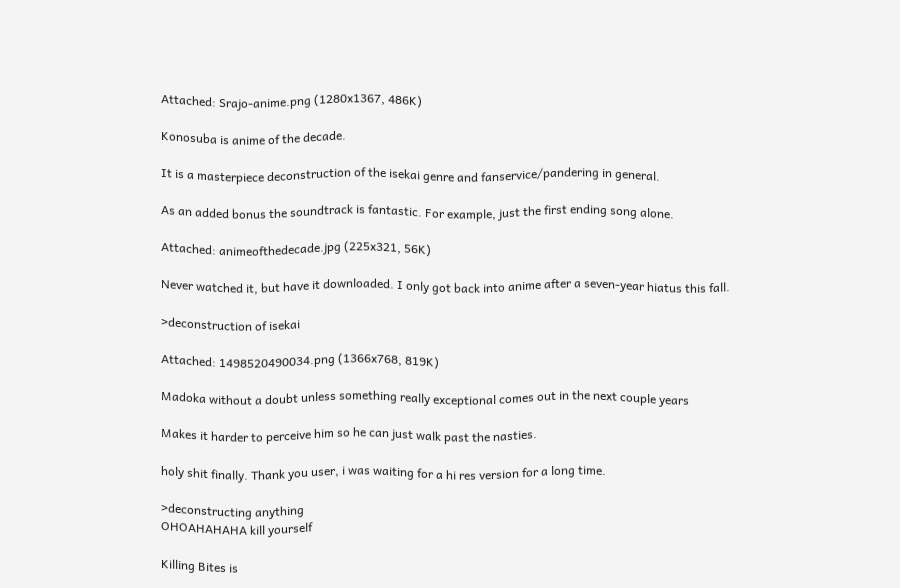Attached: Srajo-anime.png (1280x1367, 486K)

Konosuba is anime of the decade.

It is a masterpiece deconstruction of the isekai genre and fanservice/pandering in general.

As an added bonus the soundtrack is fantastic. For example, just the first ending song alone.

Attached: animeofthedecade.jpg (225x321, 56K)

Never watched it, but have it downloaded. I only got back into anime after a seven-year hiatus this fall.

>deconstruction of isekai

Attached: 1498520490034.png (1366x768, 819K)

Madoka without a doubt unless something really exceptional comes out in the next couple years

Makes it harder to perceive him so he can just walk past the nasties.

holy shit finally. Thank you user, i was waiting for a hi res version for a long time.

>deconstructing anything
OHOAHAHAHA kill yourself

Killing Bites is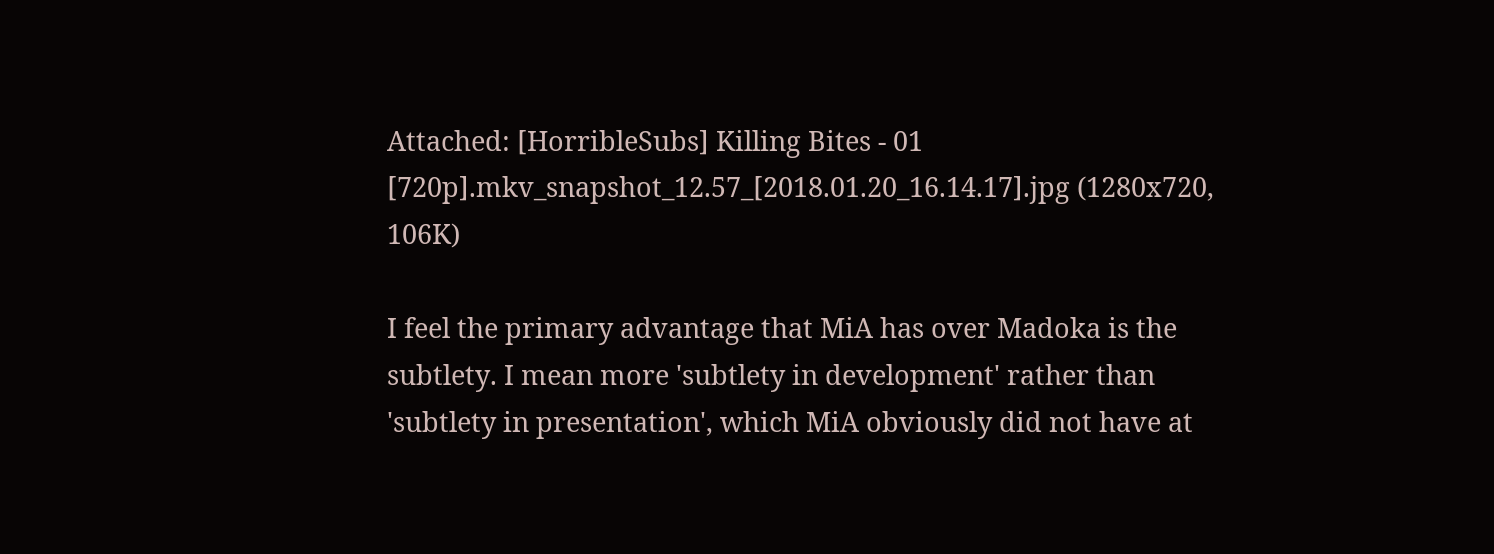Attached: [HorribleSubs] Killing Bites - 01 [720p].mkv_snapshot_12.57_[2018.01.20_16.14.17].jpg (1280x720, 106K)

I feel the primary advantage that MiA has over Madoka is the subtlety. I mean more 'subtlety in development' rather than 'subtlety in presentation', which MiA obviously did not have at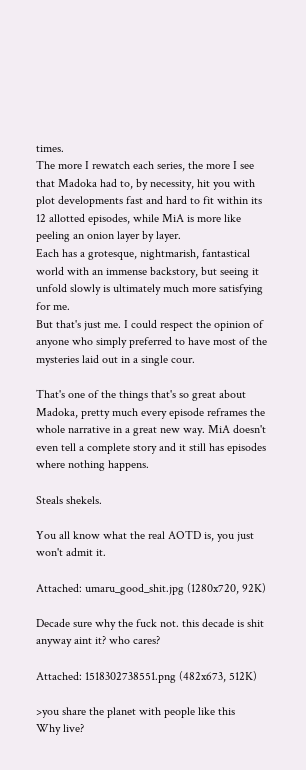times.
The more I rewatch each series, the more I see that Madoka had to, by necessity, hit you with plot developments fast and hard to fit within its 12 allotted episodes, while MiA is more like peeling an onion layer by layer.
Each has a grotesque, nightmarish, fantastical world with an immense backstory, but seeing it unfold slowly is ultimately much more satisfying for me.
But that's just me. I could respect the opinion of anyone who simply preferred to have most of the mysteries laid out in a single cour.

That's one of the things that's so great about Madoka, pretty much every episode reframes the whole narrative in a great new way. MiA doesn't even tell a complete story and it still has episodes where nothing happens.

Steals shekels.

You all know what the real AOTD is, you just won't admit it.

Attached: umaru_good_shit.jpg (1280x720, 92K)

Decade sure why the fuck not. this decade is shit anyway aint it? who cares?

Attached: 1518302738551.png (482x673, 512K)

>you share the planet with people like this
Why live?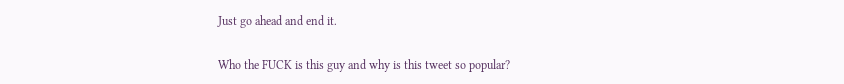Just go ahead and end it.

Who the FUCK is this guy and why is this tweet so popular?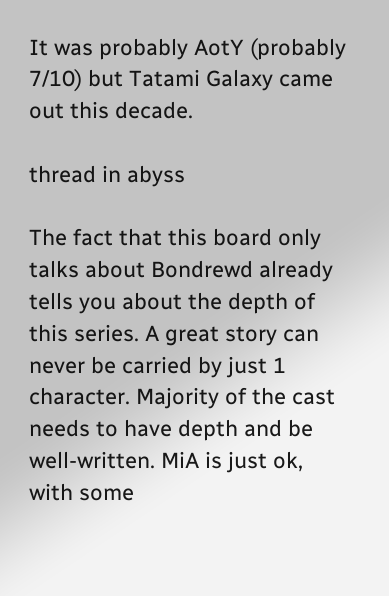It was probably AotY (probably 7/10) but Tatami Galaxy came out this decade.

thread in abyss

The fact that this board only talks about Bondrewd already tells you about the depth of this series. A great story can never be carried by just 1 character. Majority of the cast needs to have depth and be well-written. MiA is just ok, with some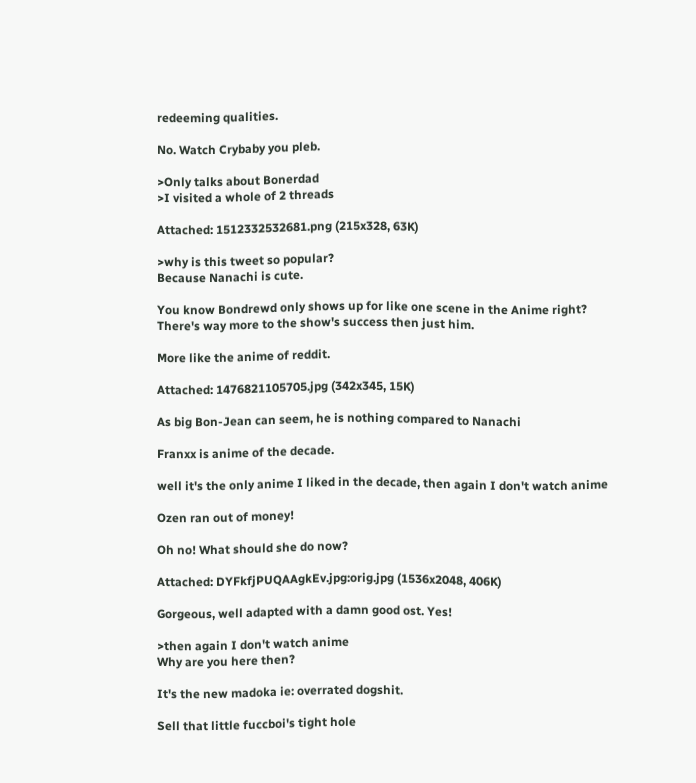redeeming qualities.

No. Watch Crybaby you pleb.

>Only talks about Bonerdad
>I visited a whole of 2 threads

Attached: 1512332532681.png (215x328, 63K)

>why is this tweet so popular?
Because Nanachi is cute.

You know Bondrewd only shows up for like one scene in the Anime right? There's way more to the show's success then just him.

More like the anime of reddit.

Attached: 1476821105705.jpg (342x345, 15K)

As big Bon-Jean can seem, he is nothing compared to Nanachi

Franxx is anime of the decade.

well it's the only anime I liked in the decade, then again I don't watch anime

Ozen ran out of money!

Oh no! What should she do now?

Attached: DYFkfjPUQAAgkEv.jpg:orig.jpg (1536x2048, 406K)

Gorgeous, well adapted with a damn good ost. Yes!

>then again I don't watch anime
Why are you here then?

It's the new madoka ie: overrated dogshit.

Sell that little fuccboi's tight hole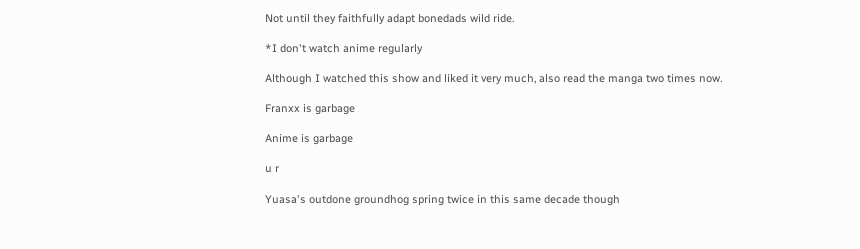Not until they faithfully adapt bonedads wild ride.

*I don't watch anime regularly

Although I watched this show and liked it very much, also read the manga two times now.

Franxx is garbage

Anime is garbage

u r

Yuasa's outdone groundhog spring twice in this same decade though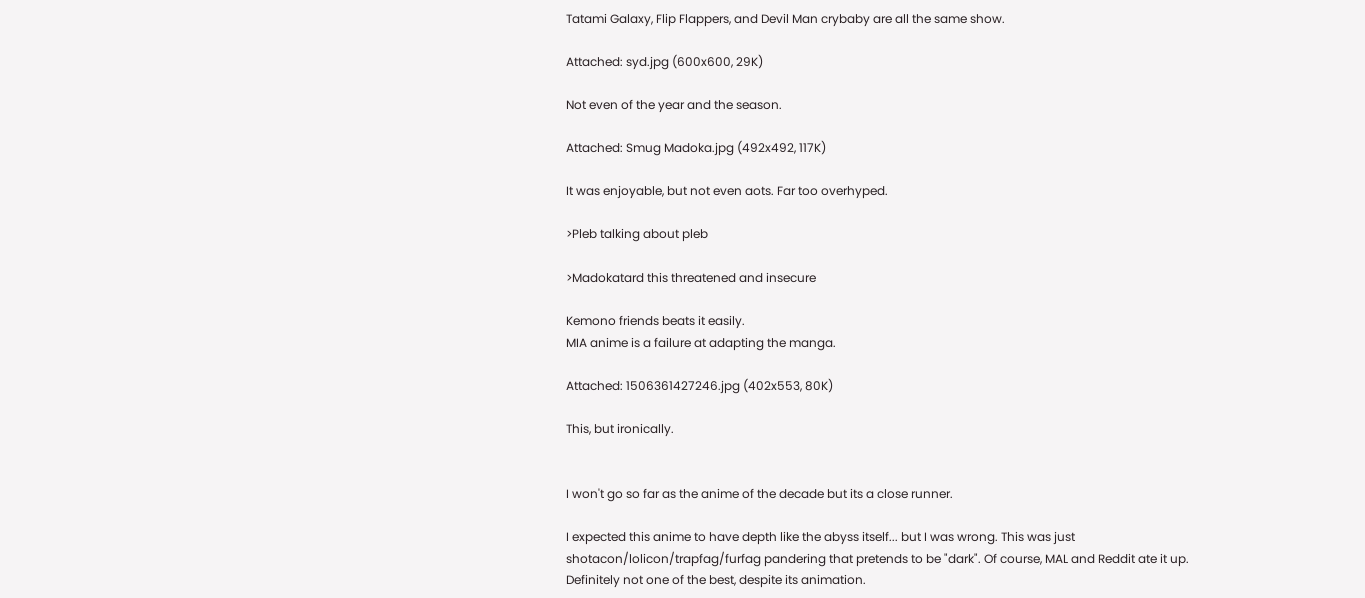Tatami Galaxy, Flip Flappers, and Devil Man crybaby are all the same show.

Attached: syd.jpg (600x600, 29K)

Not even of the year and the season.

Attached: Smug Madoka.jpg (492x492, 117K)

It was enjoyable, but not even aots. Far too overhyped.

>Pleb talking about pleb

>Madokatard this threatened and insecure

Kemono friends beats it easily.
MIA anime is a failure at adapting the manga.

Attached: 1506361427246.jpg (402x553, 80K)

This, but ironically.


I won't go so far as the anime of the decade but its a close runner.

I expected this anime to have depth like the abyss itself... but I was wrong. This was just shotacon/lolicon/trapfag/furfag pandering that pretends to be "dark". Of course, MAL and Reddit ate it up. Definitely not one of the best, despite its animation.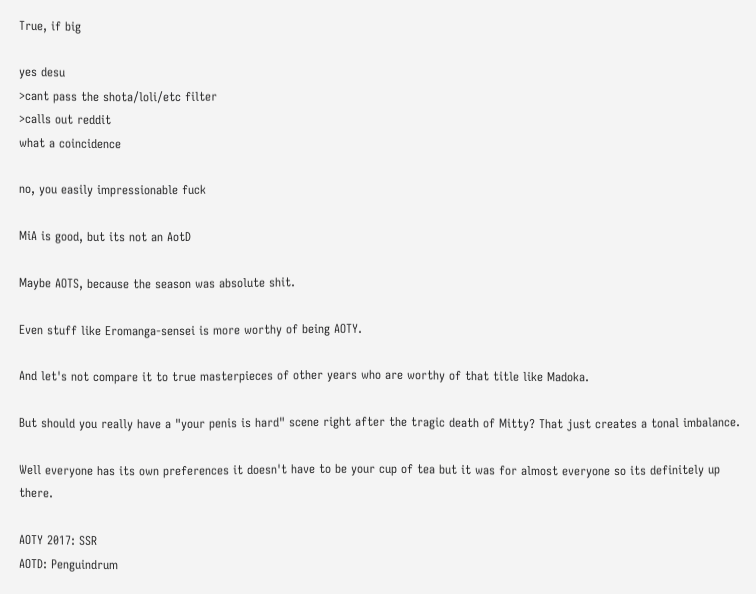True, if big

yes desu
>cant pass the shota/loli/etc filter
>calls out reddit
what a coincidence

no, you easily impressionable fuck

MiA is good, but its not an AotD

Maybe AOTS, because the season was absolute shit.

Even stuff like Eromanga-sensei is more worthy of being AOTY.

And let's not compare it to true masterpieces of other years who are worthy of that title like Madoka.

But should you really have a "your penis is hard" scene right after the tragic death of Mitty? That just creates a tonal imbalance.

Well everyone has its own preferences it doesn't have to be your cup of tea but it was for almost everyone so its definitely up there.

AOTY 2017: SSR
AOTD: Penguindrum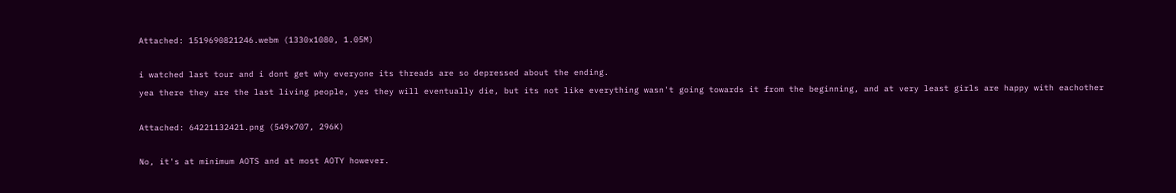Attached: 1519690821246.webm (1330x1080, 1.05M)

i watched last tour and i dont get why everyone its threads are so depressed about the ending.
yea there they are the last living people, yes they will eventually die, but its not like everything wasn't going towards it from the beginning, and at very least girls are happy with eachother

Attached: 64221132421.png (549x707, 296K)

No, it's at minimum AOTS and at most AOTY however.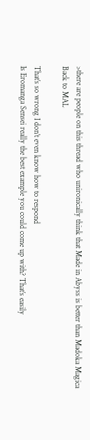>there are people on this thread who unironically think that Made in Abyss is better than Madoka Magica
Back to MAL

That’s so wrong I don’t even know how to respond
Is Eromanga Sensei really the best example you could come up with? That’s easily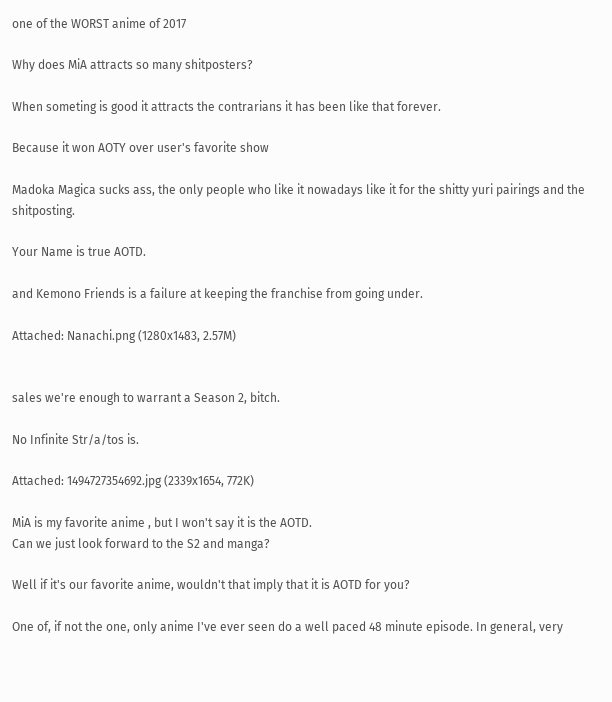one of the WORST anime of 2017

Why does MiA attracts so many shitposters?

When someting is good it attracts the contrarians it has been like that forever.

Because it won AOTY over user's favorite show

Madoka Magica sucks ass, the only people who like it nowadays like it for the shitty yuri pairings and the shitposting.

Your Name is true AOTD.

and Kemono Friends is a failure at keeping the franchise from going under.

Attached: Nanachi.png (1280x1483, 2.57M)


sales we're enough to warrant a Season 2, bitch.

No Infinite Str/a/tos is.

Attached: 1494727354692.jpg (2339x1654, 772K)

MiA is my favorite anime , but I won't say it is the AOTD.
Can we just look forward to the S2 and manga?

Well if it's our favorite anime, wouldn't that imply that it is AOTD for you?

One of, if not the one, only anime I've ever seen do a well paced 48 minute episode. In general, very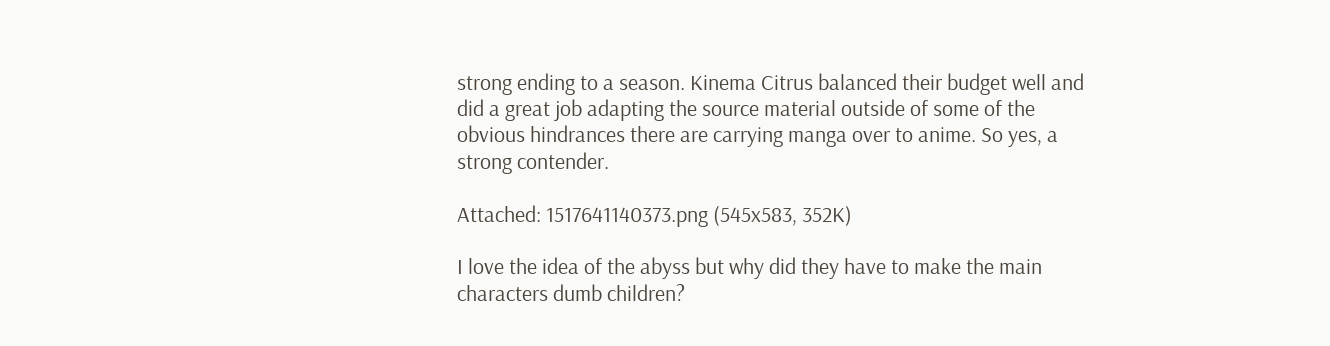strong ending to a season. Kinema Citrus balanced their budget well and did a great job adapting the source material outside of some of the obvious hindrances there are carrying manga over to anime. So yes, a strong contender.

Attached: 1517641140373.png (545x583, 352K)

I love the idea of the abyss but why did they have to make the main characters dumb children?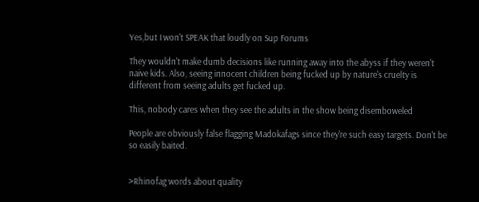Yes,but I won't SPEAK that loudly on Sup Forums

They wouldn't make dumb decisions like running away into the abyss if they weren't naive kids. Also, seeing innocent children being fucked up by nature's cruelty is different from seeing adults get fucked up.

This, nobody cares when they see the adults in the show being disemboweled

People are obviously false flagging Madokafags since they're such easy targets. Don't be so easily baited.


>Rhinofag words about quality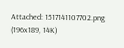Attached: 1517141107702.png (196x189, 14K)